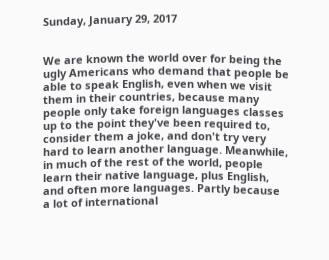Sunday, January 29, 2017


We are known the world over for being the ugly Americans who demand that people be able to speak English, even when we visit them in their countries, because many people only take foreign languages classes up to the point they've been required to, consider them a joke, and don't try very hard to learn another language. Meanwhile, in much of the rest of the world, people learn their native language, plus English, and often more languages. Partly because a lot of international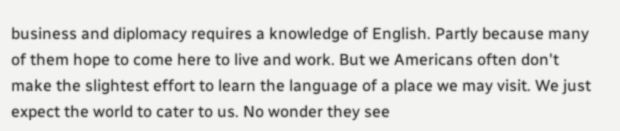business and diplomacy requires a knowledge of English. Partly because many of them hope to come here to live and work. But we Americans often don't make the slightest effort to learn the language of a place we may visit. We just expect the world to cater to us. No wonder they see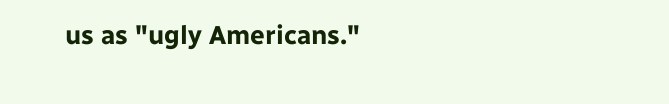us as "ugly Americans."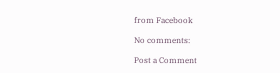from Facebook

No comments:

Post a Comment